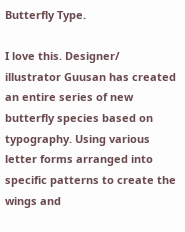Butterfly Type.

I love this. Designer/ illustrator Guusan has created an entire series of new butterfly species based on typography. Using various letter forms arranged into specific patterns to create the wings and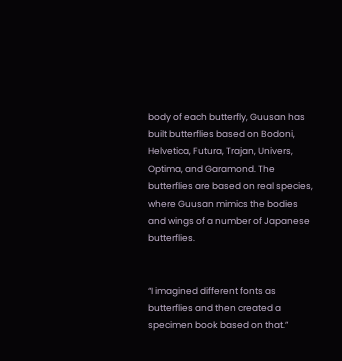body of each butterfly, Guusan has built butterflies based on Bodoni, Helvetica, Futura, Trajan, Univers, Optima, and Garamond. The butterflies are based on real species, where Guusan mimics the bodies and wings of a number of Japanese butterflies.


“I imagined different fonts as butterflies and then created a specimen book based on that.”